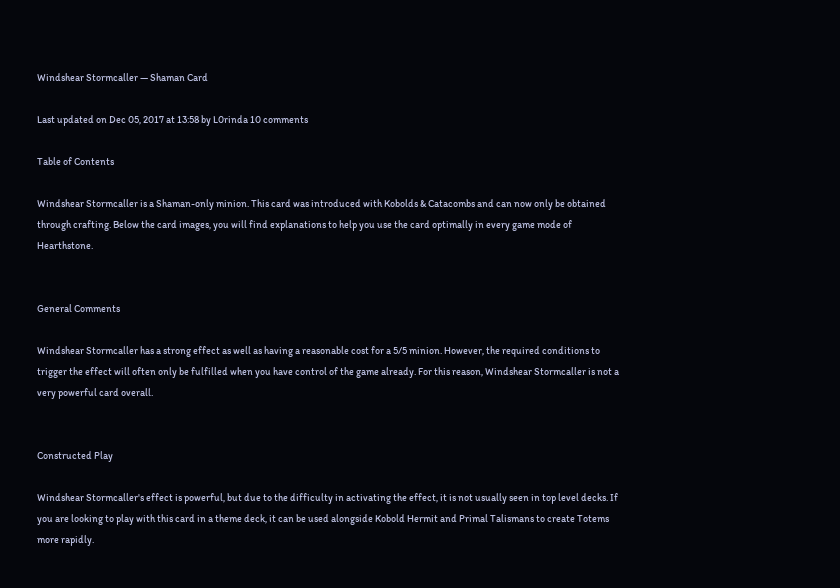Windshear Stormcaller — Shaman Card

Last updated on Dec 05, 2017 at 13:58 by L0rinda 10 comments

Table of Contents

Windshear Stormcaller is a Shaman-only minion. This card was introduced with Kobolds & Catacombs and can now only be obtained through crafting. Below the card images, you will find explanations to help you use the card optimally in every game mode of Hearthstone.


General Comments

Windshear Stormcaller has a strong effect as well as having a reasonable cost for a 5/5 minion. However, the required conditions to trigger the effect will often only be fulfilled when you have control of the game already. For this reason, Windshear Stormcaller is not a very powerful card overall.


Constructed Play

Windshear Stormcaller's effect is powerful, but due to the difficulty in activating the effect, it is not usually seen in top level decks. If you are looking to play with this card in a theme deck, it can be used alongside Kobold Hermit and Primal Talismans to create Totems more rapidly.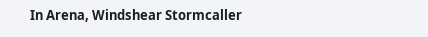In Arena, Windshear Stormcaller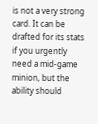is not a very strong card. It can be drafted for its stats if you urgently need a mid-game minion, but the ability should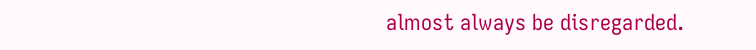almost always be disregarded.